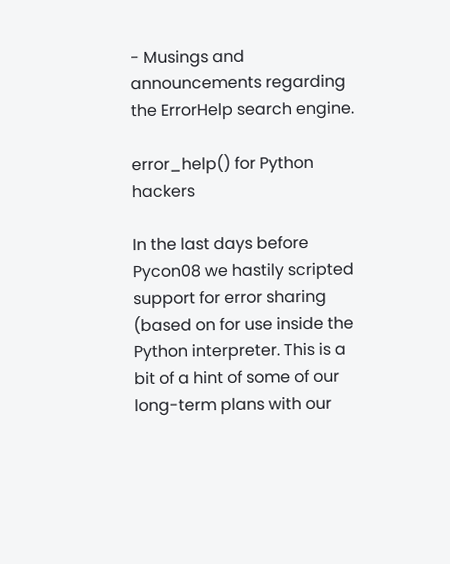- Musings and announcements regarding the ErrorHelp search engine.

error_help() for Python hackers

In the last days before Pycon08 we hastily scripted support for error sharing (based on for use inside the Python interpreter. This is a bit of a hint of some of our long-term plans with our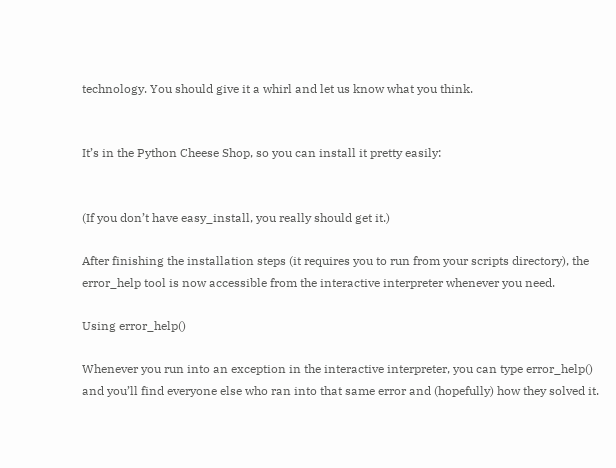technology. You should give it a whirl and let us know what you think.


It’s in the Python Cheese Shop, so you can install it pretty easily:


(If you don’t have easy_install, you really should get it.)

After finishing the installation steps (it requires you to run from your scripts directory), the error_help tool is now accessible from the interactive interpreter whenever you need.

Using error_help()

Whenever you run into an exception in the interactive interpreter, you can type error_help() and you’ll find everyone else who ran into that same error and (hopefully) how they solved it.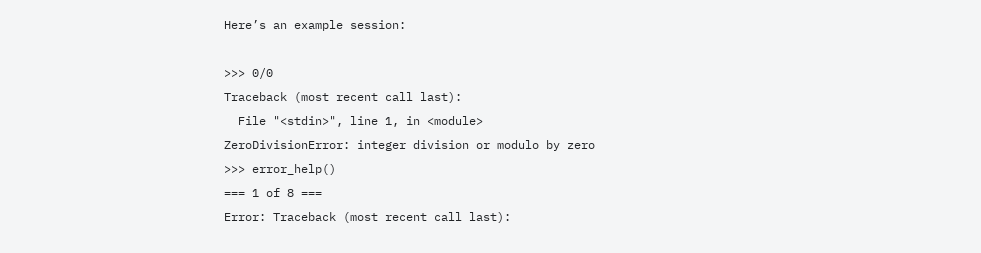Here’s an example session:

>>> 0/0
Traceback (most recent call last):
  File "<stdin>", line 1, in <module>
ZeroDivisionError: integer division or modulo by zero
>>> error_help()
=== 1 of 8 ===
Error: Traceback (most recent call last):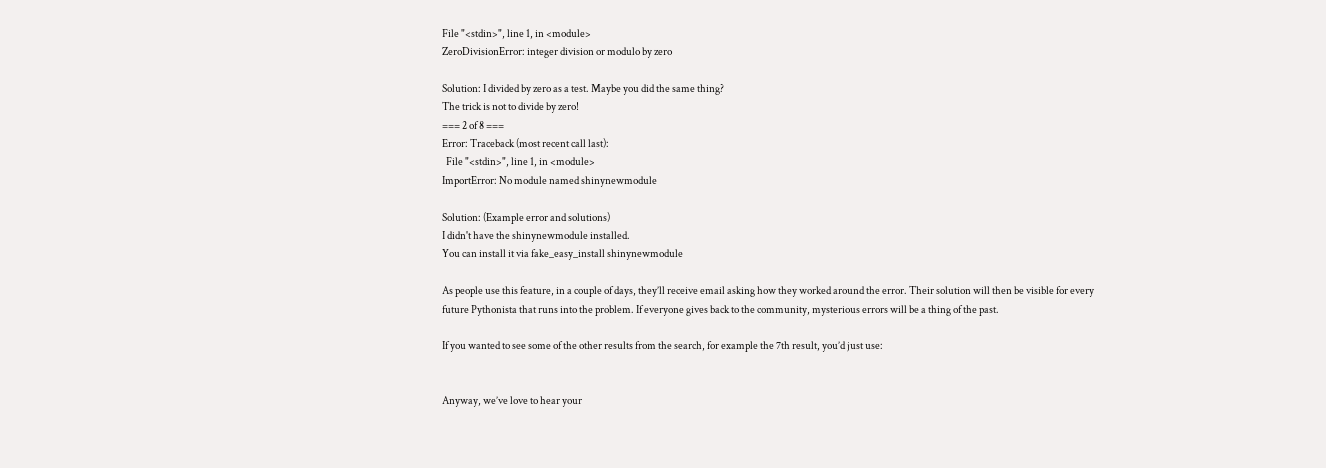File "<stdin>", line 1, in <module>
ZeroDivisionError: integer division or modulo by zero

Solution: I divided by zero as a test. Maybe you did the same thing?
The trick is not to divide by zero!
=== 2 of 8 ===
Error: Traceback (most recent call last):
  File "<stdin>", line 1, in <module>
ImportError: No module named shinynewmodule

Solution: (Example error and solutions)
I didn't have the shinynewmodule installed.
You can install it via fake_easy_install shinynewmodule

As people use this feature, in a couple of days, they’ll receive email asking how they worked around the error. Their solution will then be visible for every future Pythonista that runs into the problem. If everyone gives back to the community, mysterious errors will be a thing of the past.

If you wanted to see some of the other results from the search, for example the 7th result, you’d just use:


Anyway, we’ve love to hear your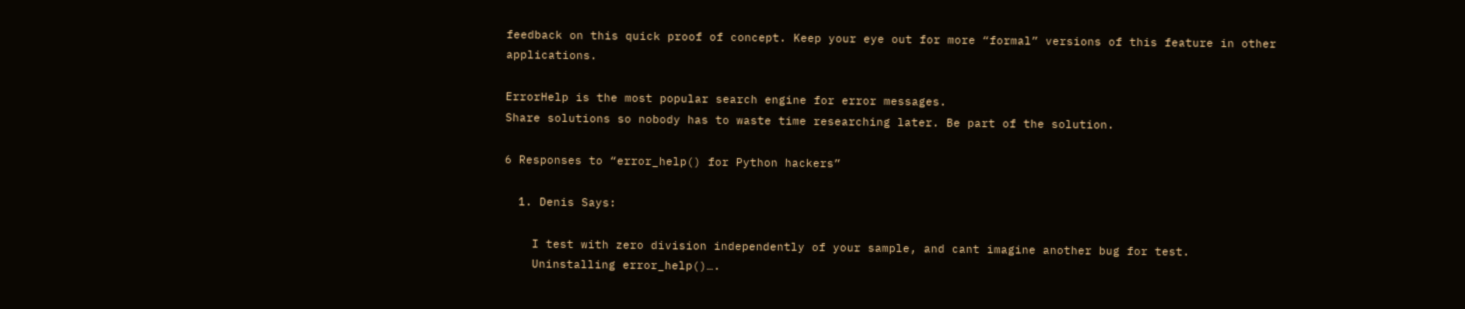feedback on this quick proof of concept. Keep your eye out for more “formal” versions of this feature in other applications.

ErrorHelp is the most popular search engine for error messages.
Share solutions so nobody has to waste time researching later. Be part of the solution.

6 Responses to “error_help() for Python hackers”

  1. Denis Says:

    I test with zero division independently of your sample, and cant imagine another bug for test.
    Uninstalling error_help()….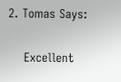2. Tomas Says:

    Excellent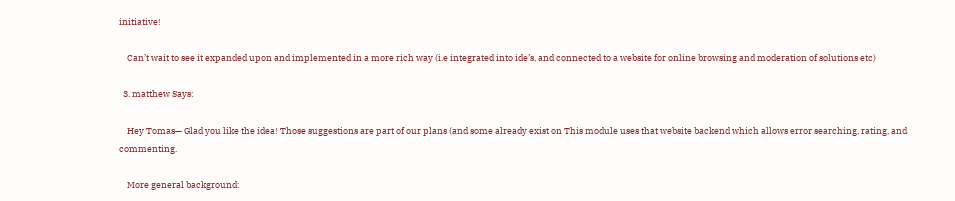initiative!

    Can’t wait to see it expanded upon and implemented in a more rich way (i.e integrated into ide’s, and connected to a website for online browsing and moderation of solutions etc)

  3. matthew Says:

    Hey Tomas— Glad you like the idea! Those suggestions are part of our plans (and some already exist on This module uses that website backend which allows error searching, rating, and commenting.

    More general background: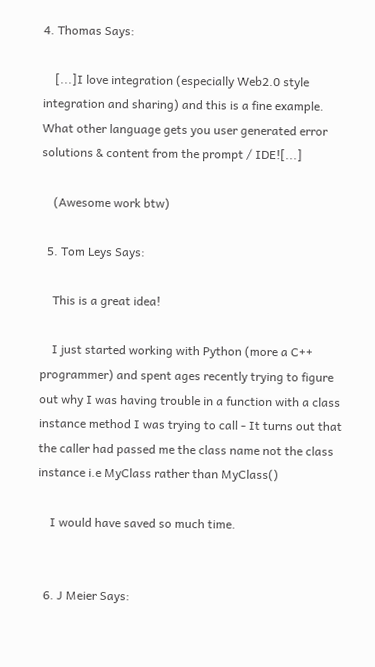4. Thomas Says:

    [...]I love integration (especially Web2.0 style integration and sharing) and this is a fine example. What other language gets you user generated error solutions & content from the prompt / IDE![...]

    (Awesome work btw)

  5. Tom Leys Says:

    This is a great idea!

    I just started working with Python (more a C++ programmer) and spent ages recently trying to figure out why I was having trouble in a function with a class instance method I was trying to call - It turns out that the caller had passed me the class name not the class instance i.e MyClass rather than MyClass()

    I would have saved so much time.


  6. J Meier Says: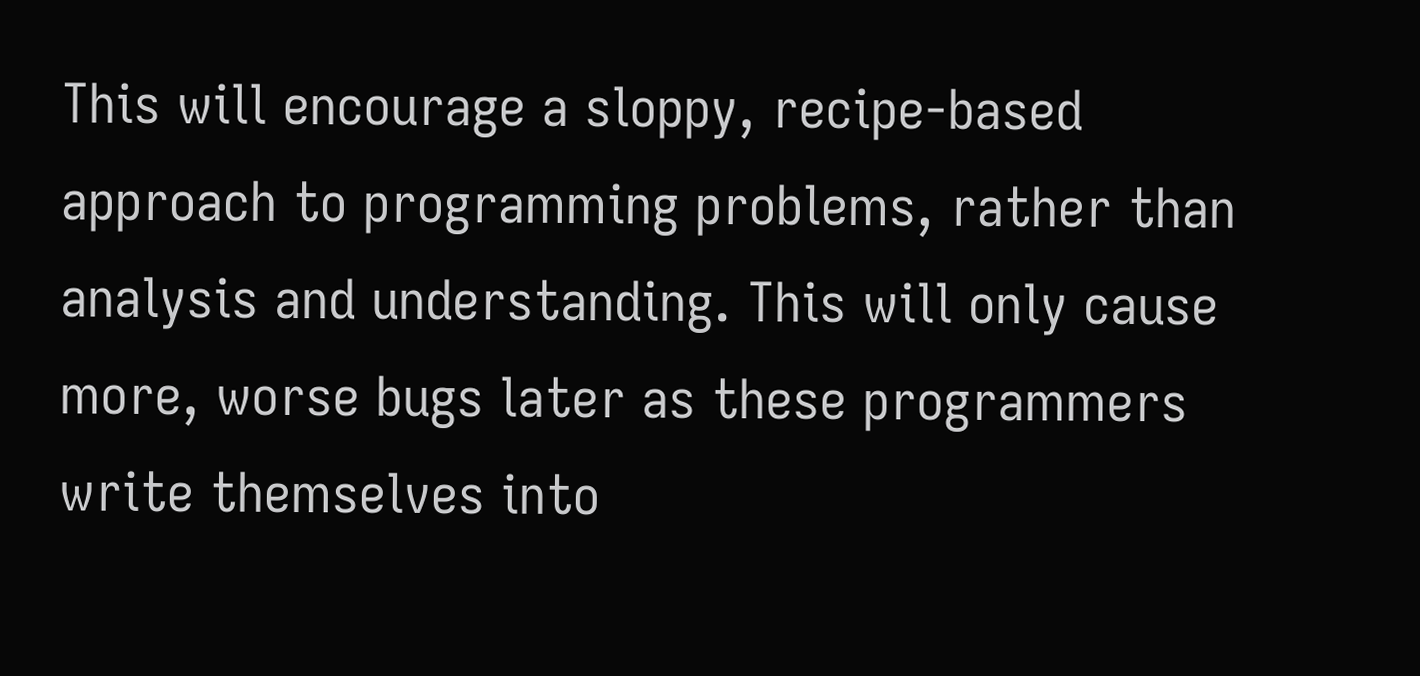This will encourage a sloppy, recipe-based approach to programming problems, rather than analysis and understanding. This will only cause more, worse bugs later as these programmers write themselves into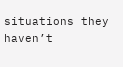situations they haven’t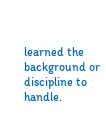learned the background or discipline to handle.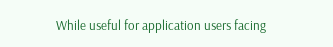While useful for application users facing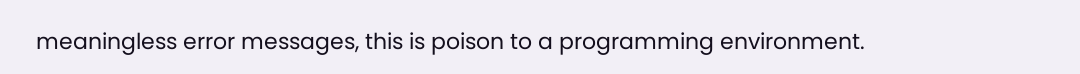meaningless error messages, this is poison to a programming environment.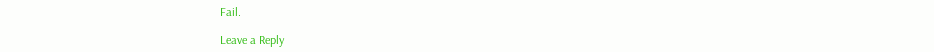Fail.

Leave a Reply